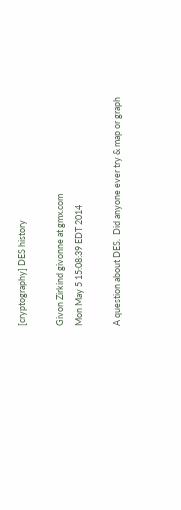[cryptography] DES history

Givon Zirkind givonne at gmx.com
Mon May 5 15:08:39 EDT 2014

A question about DES.  Did anyone ever try & map or graph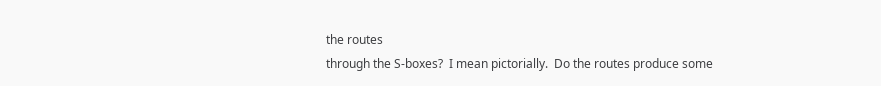the routes
through the S-boxes?  I mean pictorially.  Do the routes produce some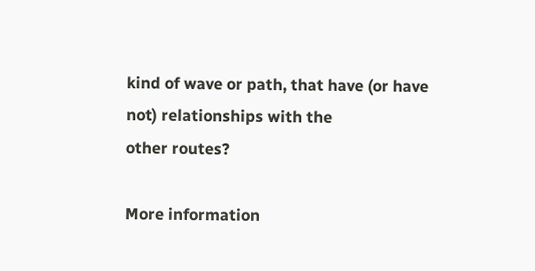kind of wave or path, that have (or have not) relationships with the
other routes?

More information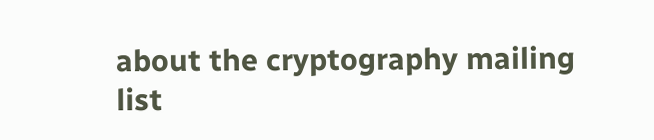about the cryptography mailing list